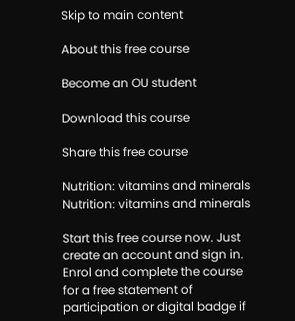Skip to main content

About this free course

Become an OU student

Download this course

Share this free course

Nutrition: vitamins and minerals
Nutrition: vitamins and minerals

Start this free course now. Just create an account and sign in. Enrol and complete the course for a free statement of participation or digital badge if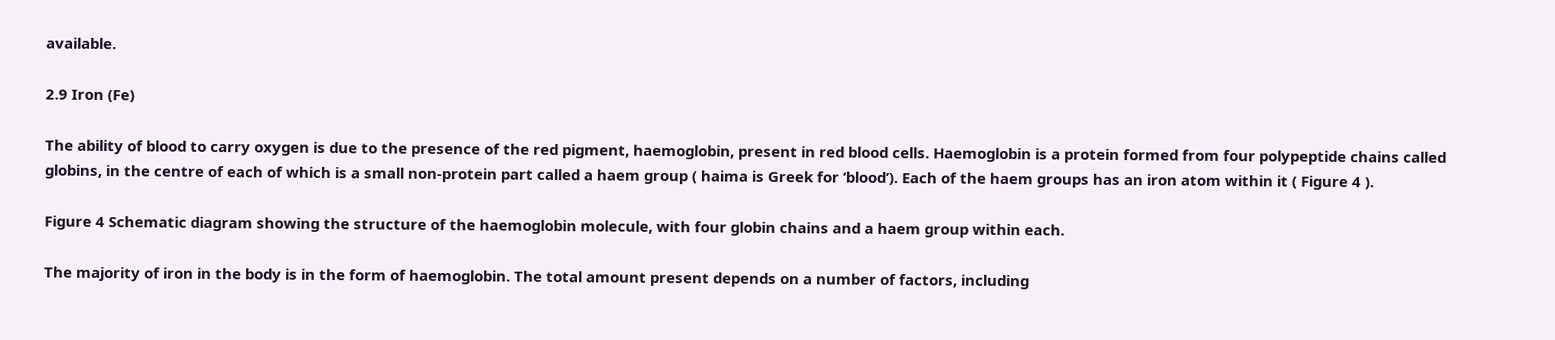available.

2.9 Iron (Fe)

The ability of blood to carry oxygen is due to the presence of the red pigment, haemoglobin, present in red blood cells. Haemoglobin is a protein formed from four polypeptide chains called globins, in the centre of each of which is a small non-protein part called a haem group ( haima is Greek for ‘blood’). Each of the haem groups has an iron atom within it ( Figure 4 ).

Figure 4 Schematic diagram showing the structure of the haemoglobin molecule, with four globin chains and a haem group within each.

The majority of iron in the body is in the form of haemoglobin. The total amount present depends on a number of factors, including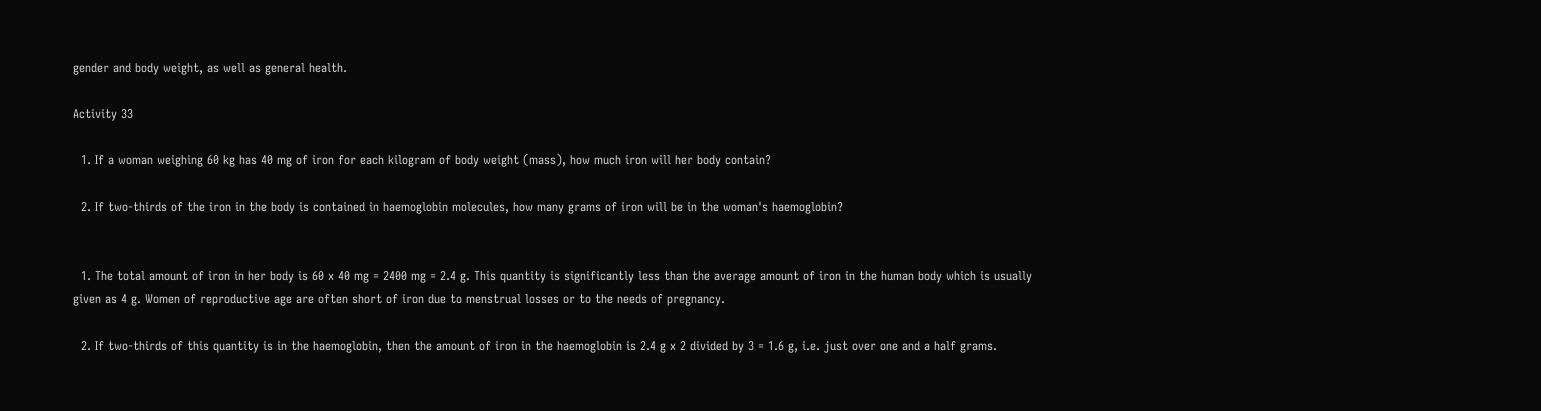gender and body weight, as well as general health.

Activity 33

  1. If a woman weighing 60 kg has 40 mg of iron for each kilogram of body weight (mass), how much iron will her body contain?

  2. If two-thirds of the iron in the body is contained in haemoglobin molecules, how many grams of iron will be in the woman's haemoglobin?


  1. The total amount of iron in her body is 60 x 40 mg = 2400 mg = 2.4 g. This quantity is significantly less than the average amount of iron in the human body which is usually given as 4 g. Women of reproductive age are often short of iron due to menstrual losses or to the needs of pregnancy.

  2. If two-thirds of this quantity is in the haemoglobin, then the amount of iron in the haemoglobin is 2.4 g x 2 divided by 3 = 1.6 g, i.e. just over one and a half grams.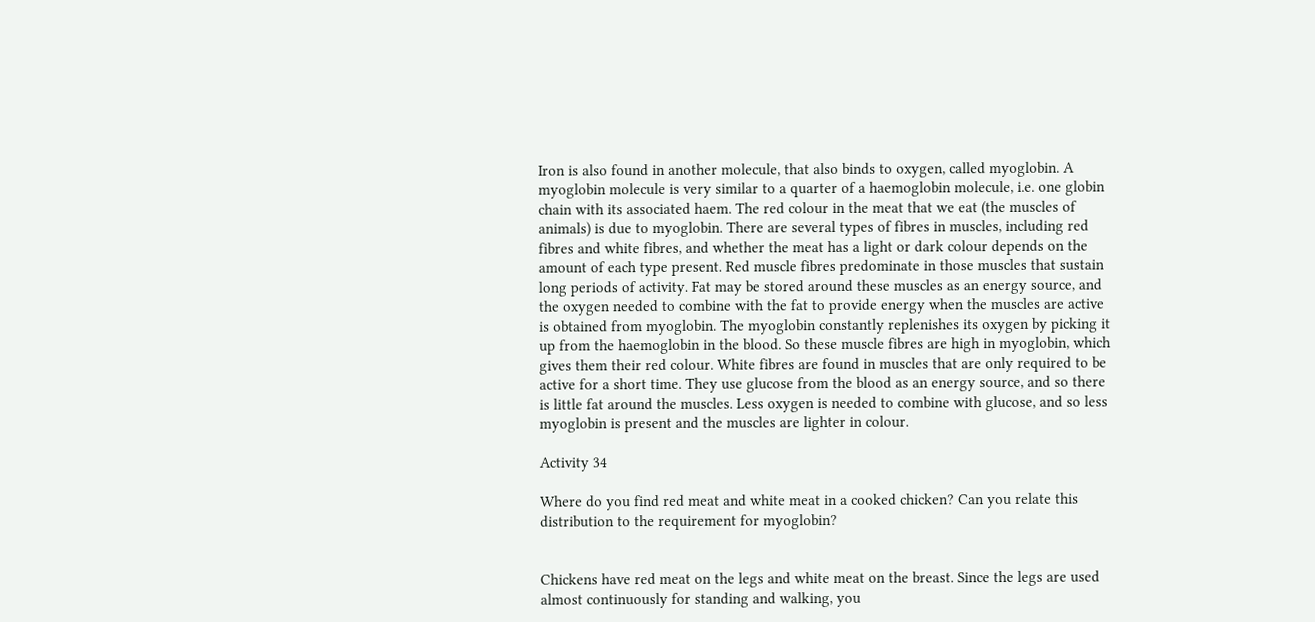Iron is also found in another molecule, that also binds to oxygen, called myoglobin. A myoglobin molecule is very similar to a quarter of a haemoglobin molecule, i.e. one globin chain with its associated haem. The red colour in the meat that we eat (the muscles of animals) is due to myoglobin. There are several types of fibres in muscles, including red fibres and white fibres, and whether the meat has a light or dark colour depends on the amount of each type present. Red muscle fibres predominate in those muscles that sustain long periods of activity. Fat may be stored around these muscles as an energy source, and the oxygen needed to combine with the fat to provide energy when the muscles are active is obtained from myoglobin. The myoglobin constantly replenishes its oxygen by picking it up from the haemoglobin in the blood. So these muscle fibres are high in myoglobin, which gives them their red colour. White fibres are found in muscles that are only required to be active for a short time. They use glucose from the blood as an energy source, and so there is little fat around the muscles. Less oxygen is needed to combine with glucose, and so less myoglobin is present and the muscles are lighter in colour.

Activity 34

Where do you find red meat and white meat in a cooked chicken? Can you relate this distribution to the requirement for myoglobin?


Chickens have red meat on the legs and white meat on the breast. Since the legs are used almost continuously for standing and walking, you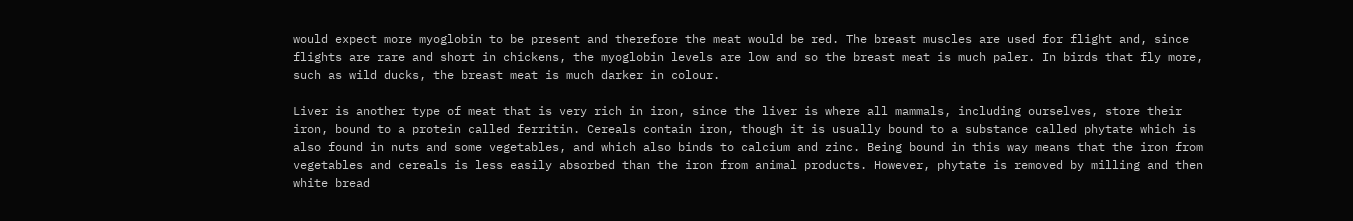would expect more myoglobin to be present and therefore the meat would be red. The breast muscles are used for flight and, since flights are rare and short in chickens, the myoglobin levels are low and so the breast meat is much paler. In birds that fly more, such as wild ducks, the breast meat is much darker in colour.

Liver is another type of meat that is very rich in iron, since the liver is where all mammals, including ourselves, store their iron, bound to a protein called ferritin. Cereals contain iron, though it is usually bound to a substance called phytate which is also found in nuts and some vegetables, and which also binds to calcium and zinc. Being bound in this way means that the iron from vegetables and cereals is less easily absorbed than the iron from animal products. However, phytate is removed by milling and then white bread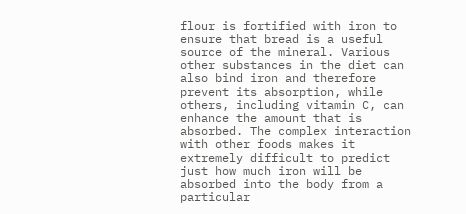flour is fortified with iron to ensure that bread is a useful source of the mineral. Various other substances in the diet can also bind iron and therefore prevent its absorption, while others, including vitamin C, can enhance the amount that is absorbed. The complex interaction with other foods makes it extremely difficult to predict just how much iron will be absorbed into the body from a particular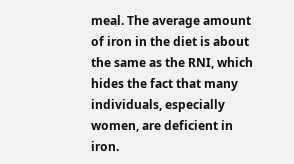meal. The average amount of iron in the diet is about the same as the RNI, which hides the fact that many individuals, especially women, are deficient in iron.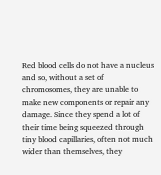Red blood cells do not have a nucleus and so, without a set of chromosomes, they are unable to make new components or repair any damage. Since they spend a lot of their time being squeezed through tiny blood capillaries, often not much wider than themselves, they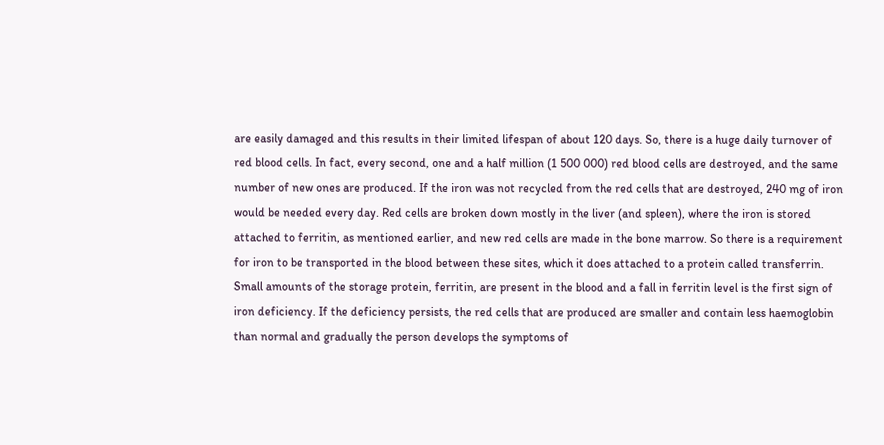are easily damaged and this results in their limited lifespan of about 120 days. So, there is a huge daily turnover of red blood cells. In fact, every second, one and a half million (1 500 000) red blood cells are destroyed, and the same number of new ones are produced. If the iron was not recycled from the red cells that are destroyed, 240 mg of iron would be needed every day. Red cells are broken down mostly in the liver (and spleen), where the iron is stored attached to ferritin, as mentioned earlier, and new red cells are made in the bone marrow. So there is a requirement for iron to be transported in the blood between these sites, which it does attached to a protein called transferrin. Small amounts of the storage protein, ferritin, are present in the blood and a fall in ferritin level is the first sign of iron deficiency. If the deficiency persists, the red cells that are produced are smaller and contain less haemoglobin than normal and gradually the person develops the symptoms of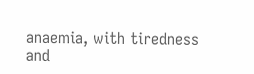anaemia, with tiredness and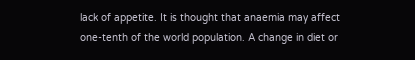lack of appetite. It is thought that anaemia may affect one-tenth of the world population. A change in diet or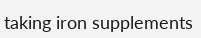taking iron supplements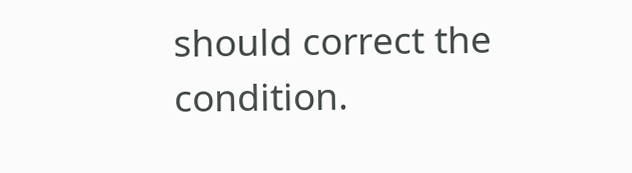should correct the condition.